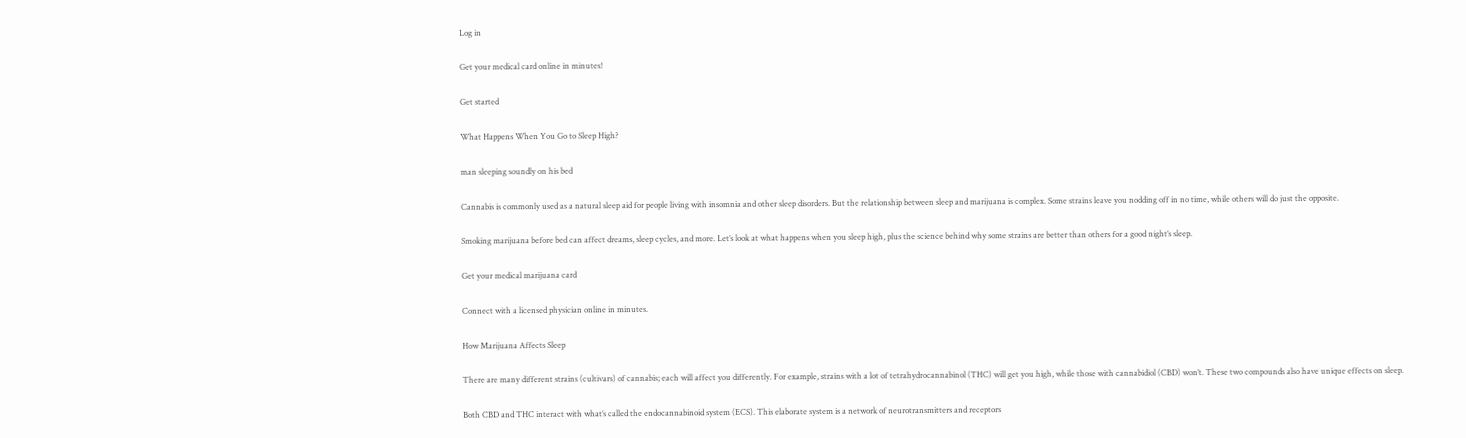Log in

Get your medical card online in minutes!

Get started

What Happens When You Go to Sleep High?

man sleeping soundly on his bed

Cannabis is commonly used as a natural sleep aid for people living with insomnia and other sleep disorders. But the relationship between sleep and marijuana is complex. Some strains leave you nodding off in no time, while others will do just the opposite.

Smoking marijuana before bed can affect dreams, sleep cycles, and more. Let’s look at what happens when you sleep high, plus the science behind why some strains are better than others for a good night’s sleep.

Get your medical marijuana card

Connect with a licensed physician online in minutes.

How Marijuana Affects Sleep

There are many different strains (cultivars) of cannabis; each will affect you differently. For example, strains with a lot of tetrahydrocannabinol (THC) will get you high, while those with cannabidiol (CBD) won’t. These two compounds also have unique effects on sleep.

Both CBD and THC interact with what’s called the endocannabinoid system (ECS). This elaborate system is a network of neurotransmitters and receptors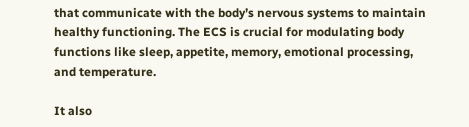that communicate with the body’s nervous systems to maintain healthy functioning. The ECS is crucial for modulating body functions like sleep, appetite, memory, emotional processing, and temperature.

It also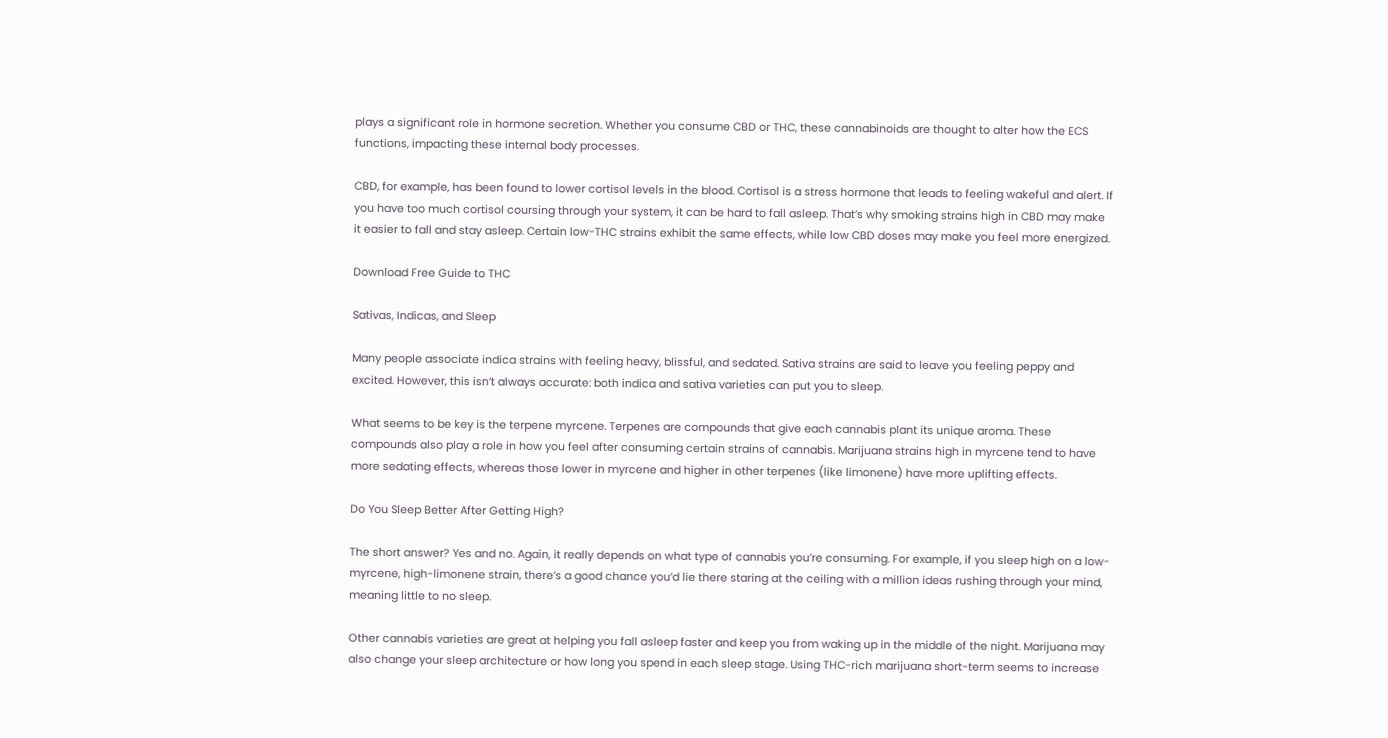plays a significant role in hormone secretion. Whether you consume CBD or THC, these cannabinoids are thought to alter how the ECS functions, impacting these internal body processes.

CBD, for example, has been found to lower cortisol levels in the blood. Cortisol is a stress hormone that leads to feeling wakeful and alert. If you have too much cortisol coursing through your system, it can be hard to fall asleep. That’s why smoking strains high in CBD may make it easier to fall and stay asleep. Certain low-THC strains exhibit the same effects, while low CBD doses may make you feel more energized.

Download Free Guide to THC

Sativas, Indicas, and Sleep

Many people associate indica strains with feeling heavy, blissful, and sedated. Sativa strains are said to leave you feeling peppy and excited. However, this isn’t always accurate: both indica and sativa varieties can put you to sleep.

What seems to be key is the terpene myrcene. Terpenes are compounds that give each cannabis plant its unique aroma. These compounds also play a role in how you feel after consuming certain strains of cannabis. Marijuana strains high in myrcene tend to have more sedating effects, whereas those lower in myrcene and higher in other terpenes (like limonene) have more uplifting effects.

Do You Sleep Better After Getting High?

The short answer? Yes and no. Again, it really depends on what type of cannabis you’re consuming. For example, if you sleep high on a low-myrcene, high-limonene strain, there’s a good chance you’d lie there staring at the ceiling with a million ideas rushing through your mind, meaning little to no sleep.

Other cannabis varieties are great at helping you fall asleep faster and keep you from waking up in the middle of the night. Marijuana may also change your sleep architecture or how long you spend in each sleep stage. Using THC-rich marijuana short-term seems to increase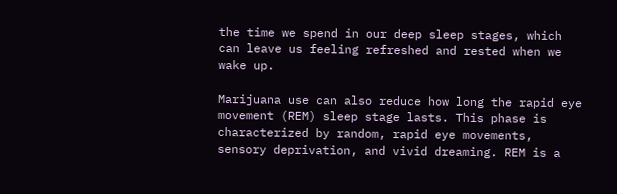the time we spend in our deep sleep stages, which can leave us feeling refreshed and rested when we wake up.

Marijuana use can also reduce how long the rapid eye movement (REM) sleep stage lasts. This phase is characterized by random, rapid eye movements, sensory deprivation, and vivid dreaming. REM is a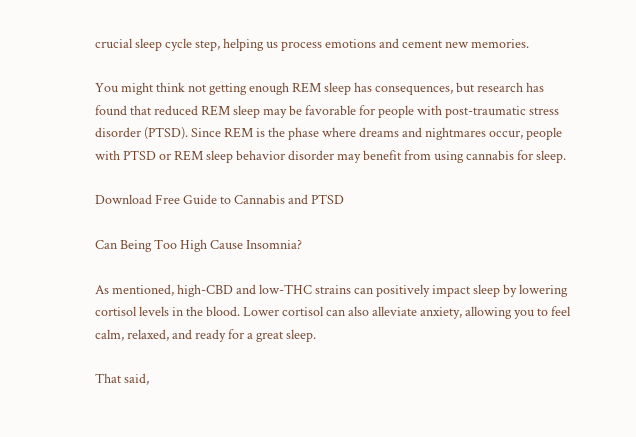crucial sleep cycle step, helping us process emotions and cement new memories.

You might think not getting enough REM sleep has consequences, but research has found that reduced REM sleep may be favorable for people with post-traumatic stress disorder (PTSD). Since REM is the phase where dreams and nightmares occur, people with PTSD or REM sleep behavior disorder may benefit from using cannabis for sleep.

Download Free Guide to Cannabis and PTSD

Can Being Too High Cause Insomnia?

As mentioned, high-CBD and low-THC strains can positively impact sleep by lowering cortisol levels in the blood. Lower cortisol can also alleviate anxiety, allowing you to feel calm, relaxed, and ready for a great sleep.

That said,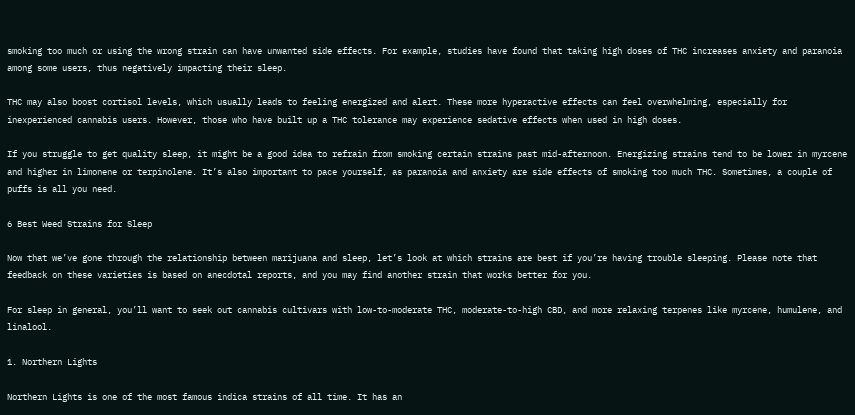smoking too much or using the wrong strain can have unwanted side effects. For example, studies have found that taking high doses of THC increases anxiety and paranoia among some users, thus negatively impacting their sleep.

THC may also boost cortisol levels, which usually leads to feeling energized and alert. These more hyperactive effects can feel overwhelming, especially for inexperienced cannabis users. However, those who have built up a THC tolerance may experience sedative effects when used in high doses.

If you struggle to get quality sleep, it might be a good idea to refrain from smoking certain strains past mid-afternoon. Energizing strains tend to be lower in myrcene and higher in limonene or terpinolene. It’s also important to pace yourself, as paranoia and anxiety are side effects of smoking too much THC. Sometimes, a couple of puffs is all you need.

6 Best Weed Strains for Sleep

Now that we’ve gone through the relationship between marijuana and sleep, let’s look at which strains are best if you’re having trouble sleeping. Please note that feedback on these varieties is based on anecdotal reports, and you may find another strain that works better for you.

For sleep in general, you’ll want to seek out cannabis cultivars with low-to-moderate THC, moderate-to-high CBD, and more relaxing terpenes like myrcene, humulene, and linalool.

1. Northern Lights

Northern Lights is one of the most famous indica strains of all time. It has an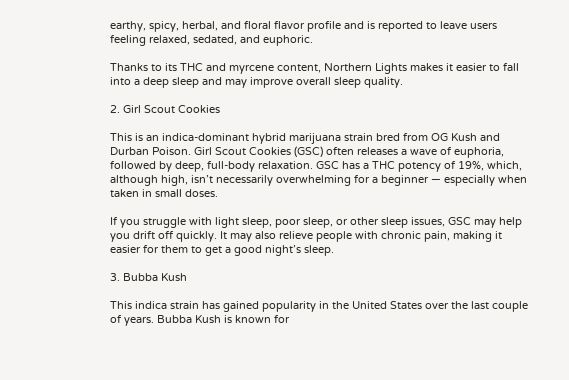earthy, spicy, herbal, and floral flavor profile and is reported to leave users feeling relaxed, sedated, and euphoric.

Thanks to its THC and myrcene content, Northern Lights makes it easier to fall into a deep sleep and may improve overall sleep quality.

2. Girl Scout Cookies

This is an indica-dominant hybrid marijuana strain bred from OG Kush and Durban Poison. Girl Scout Cookies (GSC) often releases a wave of euphoria, followed by deep, full-body relaxation. GSC has a THC potency of 19%, which, although high, isn’t necessarily overwhelming for a beginner — especially when taken in small doses.

If you struggle with light sleep, poor sleep, or other sleep issues, GSC may help you drift off quickly. It may also relieve people with chronic pain, making it easier for them to get a good night’s sleep.

3. Bubba Kush

This indica strain has gained popularity in the United States over the last couple of years. Bubba Kush is known for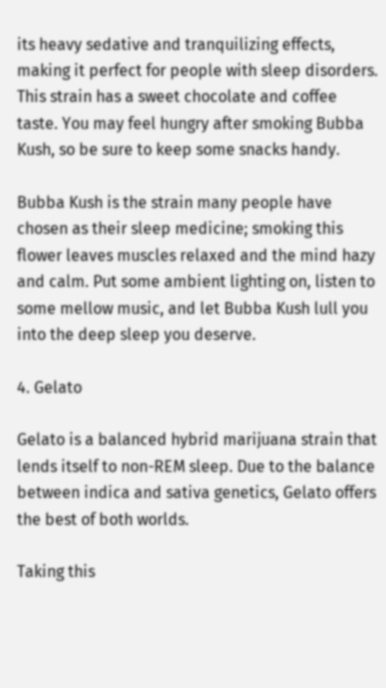its heavy sedative and tranquilizing effects, making it perfect for people with sleep disorders. This strain has a sweet chocolate and coffee taste. You may feel hungry after smoking Bubba Kush, so be sure to keep some snacks handy.

Bubba Kush is the strain many people have chosen as their sleep medicine; smoking this flower leaves muscles relaxed and the mind hazy and calm. Put some ambient lighting on, listen to some mellow music, and let Bubba Kush lull you into the deep sleep you deserve.

4. Gelato

Gelato is a balanced hybrid marijuana strain that lends itself to non-REM sleep. Due to the balance between indica and sativa genetics, Gelato offers the best of both worlds.

Taking this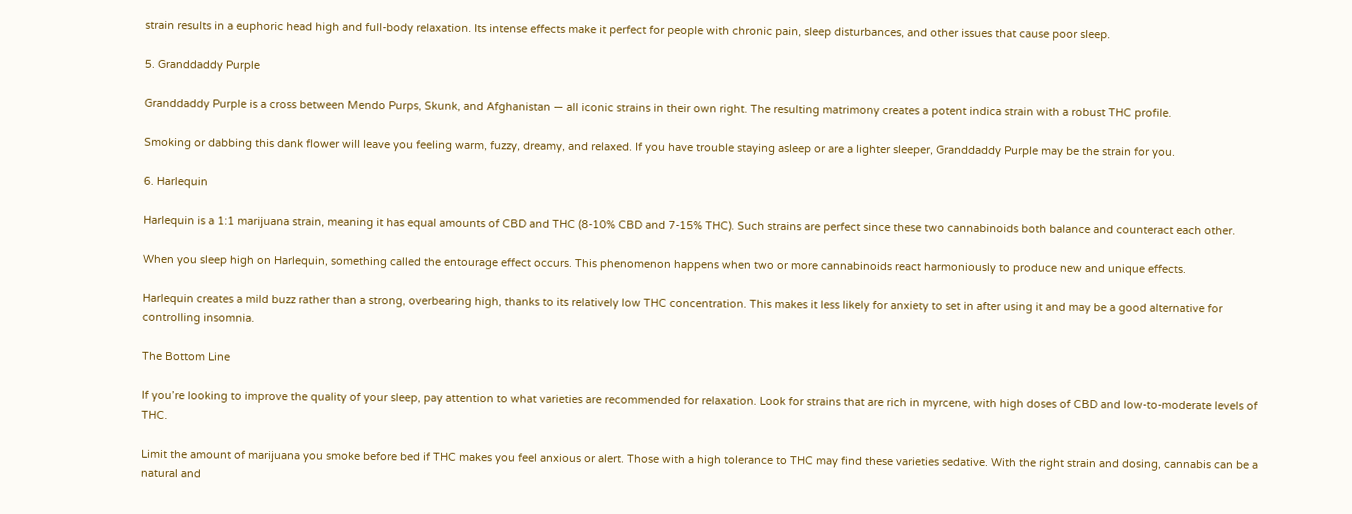strain results in a euphoric head high and full-body relaxation. Its intense effects make it perfect for people with chronic pain, sleep disturbances, and other issues that cause poor sleep.

5. Granddaddy Purple

Granddaddy Purple is a cross between Mendo Purps, Skunk, and Afghanistan — all iconic strains in their own right. The resulting matrimony creates a potent indica strain with a robust THC profile.

Smoking or dabbing this dank flower will leave you feeling warm, fuzzy, dreamy, and relaxed. If you have trouble staying asleep or are a lighter sleeper, Granddaddy Purple may be the strain for you.

6. Harlequin

Harlequin is a 1:1 marijuana strain, meaning it has equal amounts of CBD and THC (8-10% CBD and 7-15% THC). Such strains are perfect since these two cannabinoids both balance and counteract each other.

When you sleep high on Harlequin, something called the entourage effect occurs. This phenomenon happens when two or more cannabinoids react harmoniously to produce new and unique effects.

Harlequin creates a mild buzz rather than a strong, overbearing high, thanks to its relatively low THC concentration. This makes it less likely for anxiety to set in after using it and may be a good alternative for controlling insomnia.

The Bottom Line

If you’re looking to improve the quality of your sleep, pay attention to what varieties are recommended for relaxation. Look for strains that are rich in myrcene, with high doses of CBD and low-to-moderate levels of THC.

Limit the amount of marijuana you smoke before bed if THC makes you feel anxious or alert. Those with a high tolerance to THC may find these varieties sedative. With the right strain and dosing, cannabis can be a natural and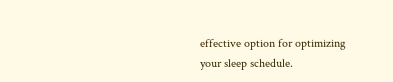effective option for optimizing your sleep schedule.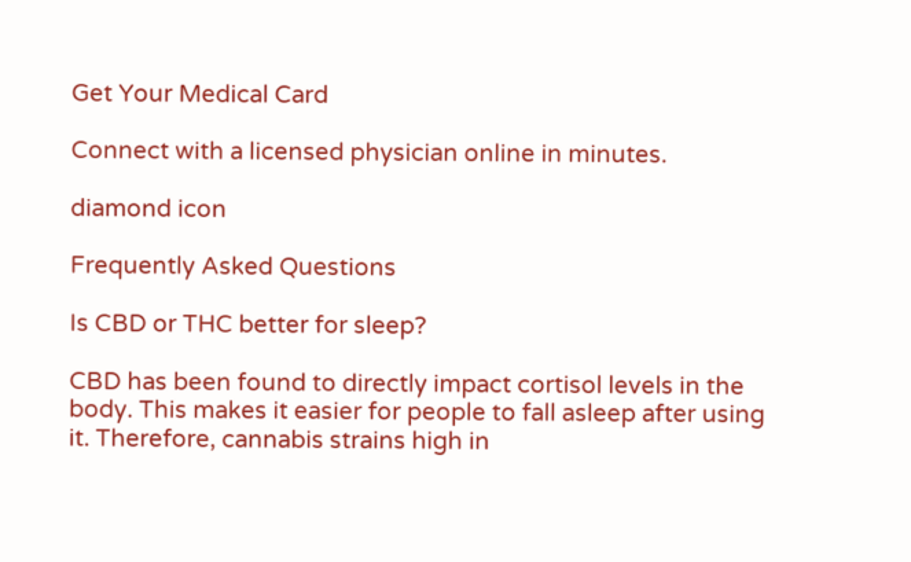Get Your Medical Card

Connect with a licensed physician online in minutes.

diamond icon

Frequently Asked Questions

Is CBD or THC better for sleep?

CBD has been found to directly impact cortisol levels in the body. This makes it easier for people to fall asleep after using it. Therefore, cannabis strains high in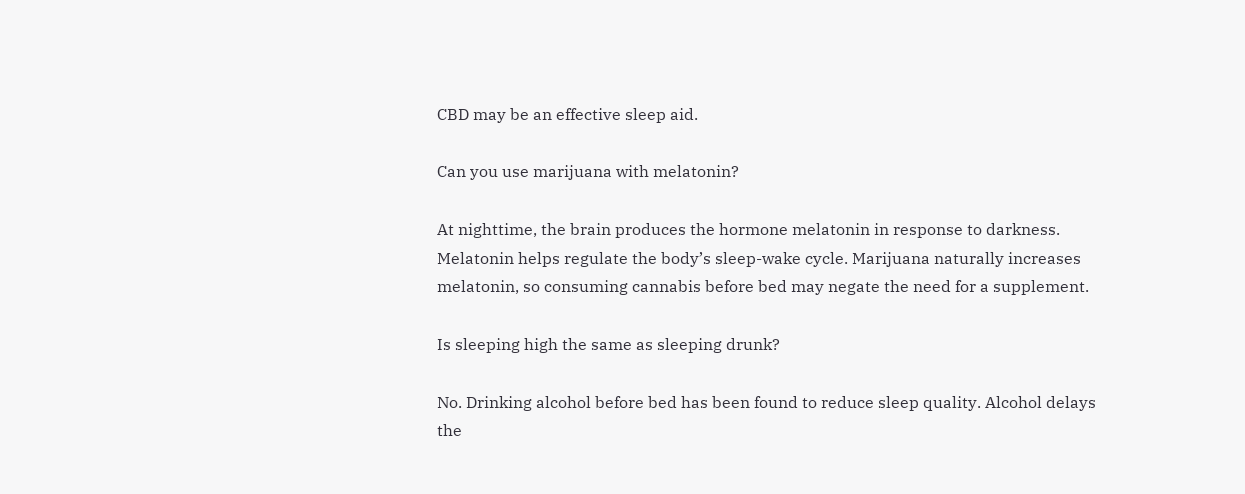CBD may be an effective sleep aid.

Can you use marijuana with melatonin?

At nighttime, the brain produces the hormone melatonin in response to darkness. Melatonin helps regulate the body’s sleep-wake cycle. Marijuana naturally increases melatonin, so consuming cannabis before bed may negate the need for a supplement.

Is sleeping high the same as sleeping drunk?

No. Drinking alcohol before bed has been found to reduce sleep quality. Alcohol delays the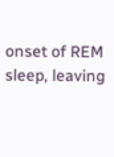onset of REM sleep, leaving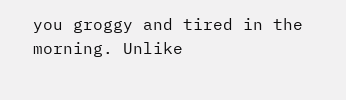you groggy and tired in the morning. Unlike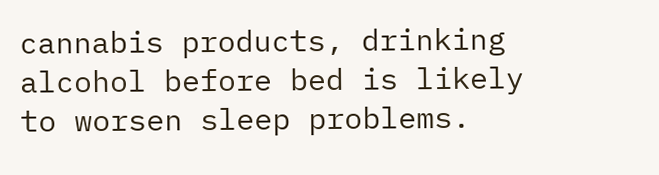cannabis products, drinking alcohol before bed is likely to worsen sleep problems.